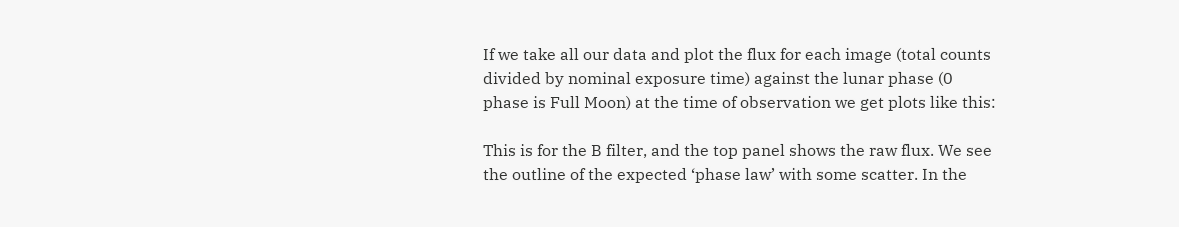If we take all our data and plot the flux for each image (total counts divided by nominal exposure time) against the lunar phase (0 phase is Full Moon) at the time of observation we get plots like this:

This is for the B filter, and the top panel shows the raw flux. We see the outline of the expected ‘phase law’ with some scatter. In the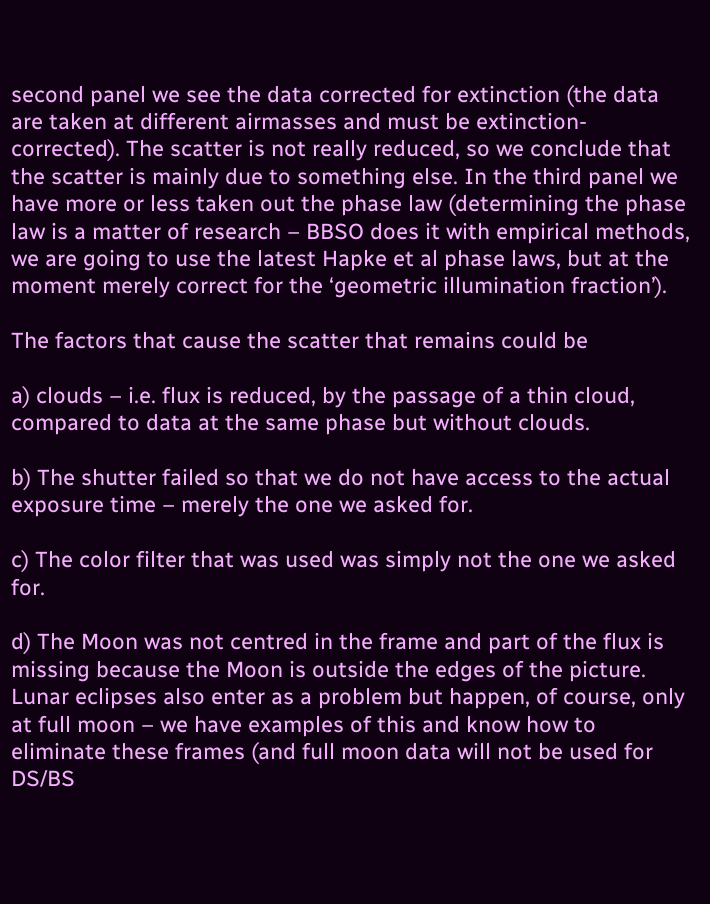second panel we see the data corrected for extinction (the data are taken at different airmasses and must be extinction-corrected). The scatter is not really reduced, so we conclude that the scatter is mainly due to something else. In the third panel we have more or less taken out the phase law (determining the phase law is a matter of research – BBSO does it with empirical methods, we are going to use the latest Hapke et al phase laws, but at the moment merely correct for the ‘geometric illumination fraction’).

The factors that cause the scatter that remains could be

a) clouds – i.e. flux is reduced, by the passage of a thin cloud, compared to data at the same phase but without clouds.

b) The shutter failed so that we do not have access to the actual exposure time – merely the one we asked for.

c) The color filter that was used was simply not the one we asked for.

d) The Moon was not centred in the frame and part of the flux is missing because the Moon is outside the edges of the picture. Lunar eclipses also enter as a problem but happen, of course, only at full moon – we have examples of this and know how to eliminate these frames (and full moon data will not be used for DS/BS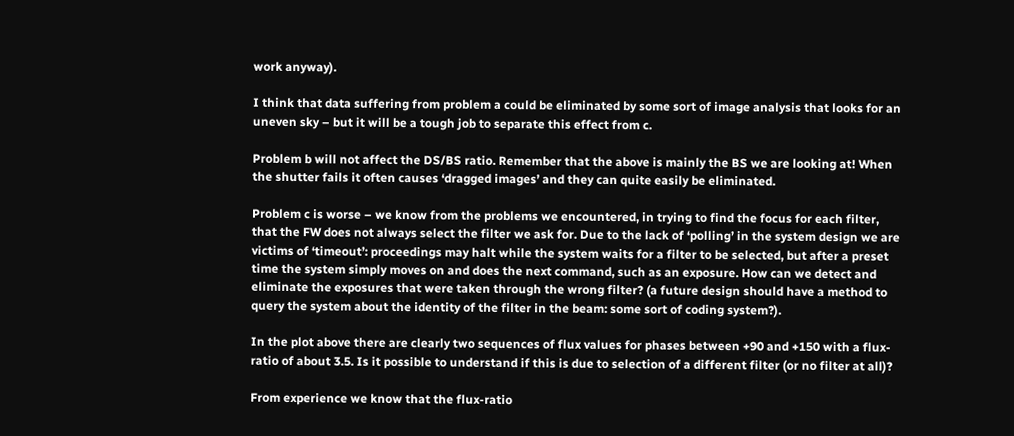work anyway).

I think that data suffering from problem a could be eliminated by some sort of image analysis that looks for an uneven sky – but it will be a tough job to separate this effect from c.

Problem b will not affect the DS/BS ratio. Remember that the above is mainly the BS we are looking at! When the shutter fails it often causes ‘dragged images’ and they can quite easily be eliminated.

Problem c is worse – we know from the problems we encountered, in trying to find the focus for each filter, that the FW does not always select the filter we ask for. Due to the lack of ‘polling’ in the system design we are victims of ‘timeout’: proceedings may halt while the system waits for a filter to be selected, but after a preset time the system simply moves on and does the next command, such as an exposure. How can we detect and eliminate the exposures that were taken through the wrong filter? (a future design should have a method to query the system about the identity of the filter in the beam: some sort of coding system?).

In the plot above there are clearly two sequences of flux values for phases between +90 and +150 with a flux-ratio of about 3.5. Is it possible to understand if this is due to selection of a different filter (or no filter at all)?

From experience we know that the flux-ratio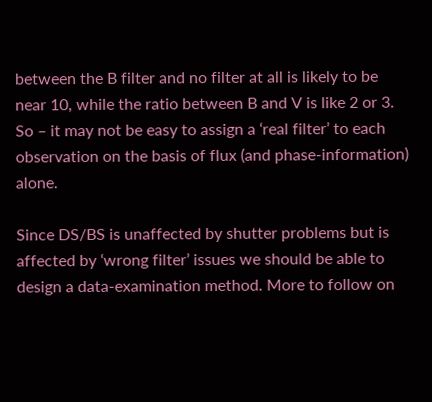between the B filter and no filter at all is likely to be near 10, while the ratio between B and V is like 2 or 3. So – it may not be easy to assign a ‘real filter’ to each observation on the basis of flux (and phase-information) alone.

Since DS/BS is unaffected by shutter problems but is affected by ‘wrong filter’ issues we should be able to design a data-examination method. More to follow on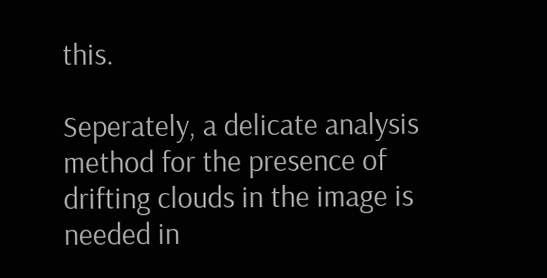this.

Seperately, a delicate analysis method for the presence of drifting clouds in the image is needed in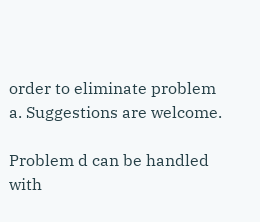order to eliminate problem a. Suggestions are welcome.

Problem d can be handled with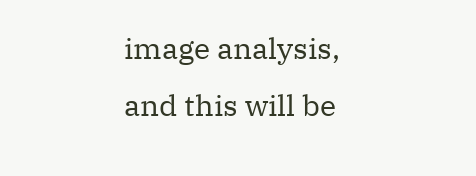image analysis, and this will be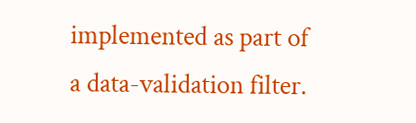implemented as part of a data-validation filter.